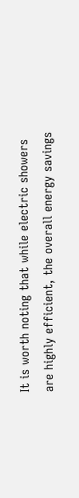It is worth noting that while electric showers are highly efficient, the overall energy savings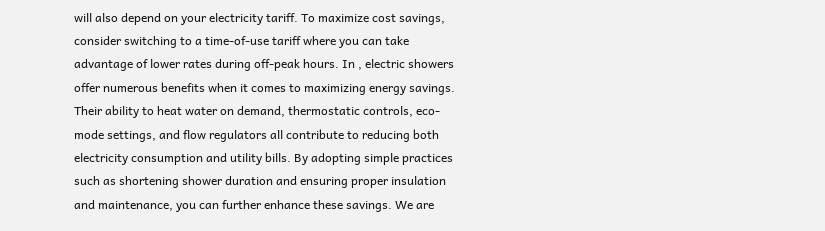will also depend on your electricity tariff. To maximize cost savings, consider switching to a time-of-use tariff where you can take advantage of lower rates during off-peak hours. In , electric showers offer numerous benefits when it comes to maximizing energy savings. Their ability to heat water on demand, thermostatic controls, eco-mode settings, and flow regulators all contribute to reducing both electricity consumption and utility bills. By adopting simple practices such as shortening shower duration and ensuring proper insulation and maintenance, you can further enhance these savings. We are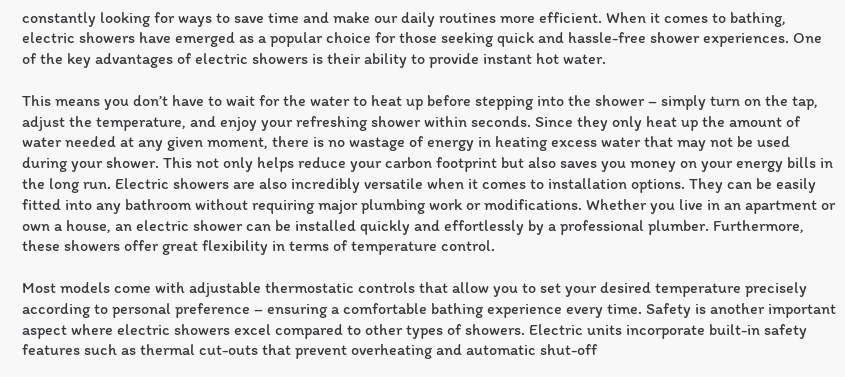constantly looking for ways to save time and make our daily routines more efficient. When it comes to bathing, electric showers have emerged as a popular choice for those seeking quick and hassle-free shower experiences. One of the key advantages of electric showers is their ability to provide instant hot water.

This means you don’t have to wait for the water to heat up before stepping into the shower – simply turn on the tap, adjust the temperature, and enjoy your refreshing shower within seconds. Since they only heat up the amount of water needed at any given moment, there is no wastage of energy in heating excess water that may not be used during your shower. This not only helps reduce your carbon footprint but also saves you money on your energy bills in the long run. Electric showers are also incredibly versatile when it comes to installation options. They can be easily fitted into any bathroom without requiring major plumbing work or modifications. Whether you live in an apartment or own a house, an electric shower can be installed quickly and effortlessly by a professional plumber. Furthermore, these showers offer great flexibility in terms of temperature control.

Most models come with adjustable thermostatic controls that allow you to set your desired temperature precisely according to personal preference – ensuring a comfortable bathing experience every time. Safety is another important aspect where electric showers excel compared to other types of showers. Electric units incorporate built-in safety features such as thermal cut-outs that prevent overheating and automatic shut-off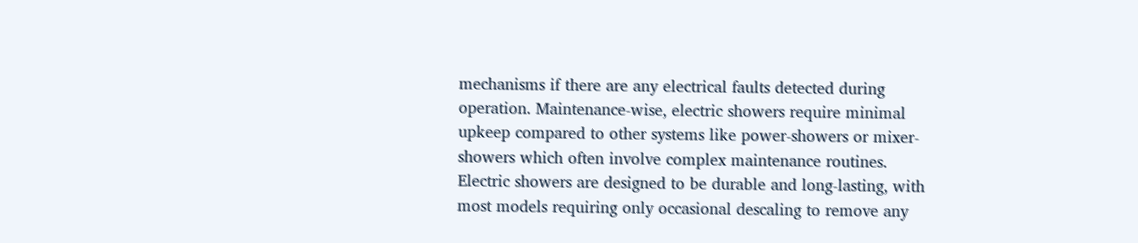mechanisms if there are any electrical faults detected during operation. Maintenance-wise, electric showers require minimal upkeep compared to other systems like power-showers or mixer-showers which often involve complex maintenance routines. Electric showers are designed to be durable and long-lasting, with most models requiring only occasional descaling to remove any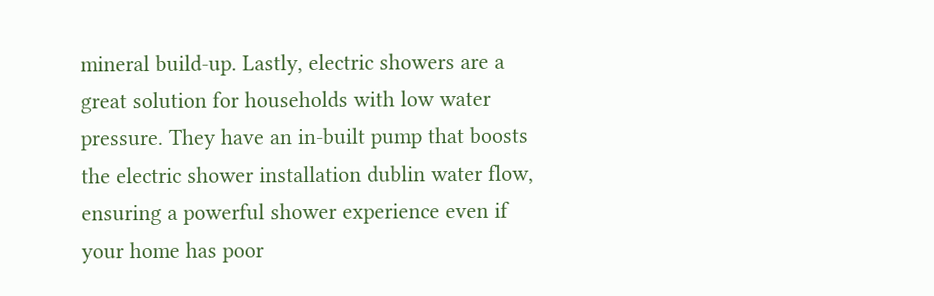mineral build-up. Lastly, electric showers are a great solution for households with low water pressure. They have an in-built pump that boosts the electric shower installation dublin water flow, ensuring a powerful shower experience even if your home has poor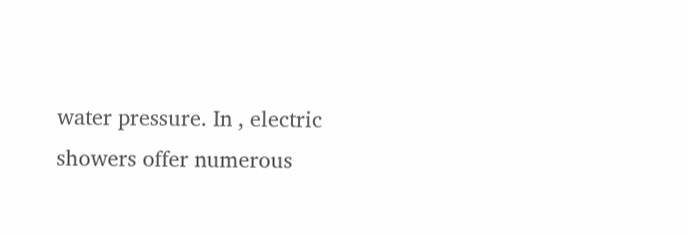water pressure. In , electric showers offer numerous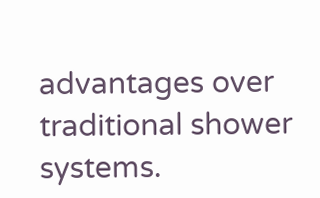advantages over traditional shower systems.